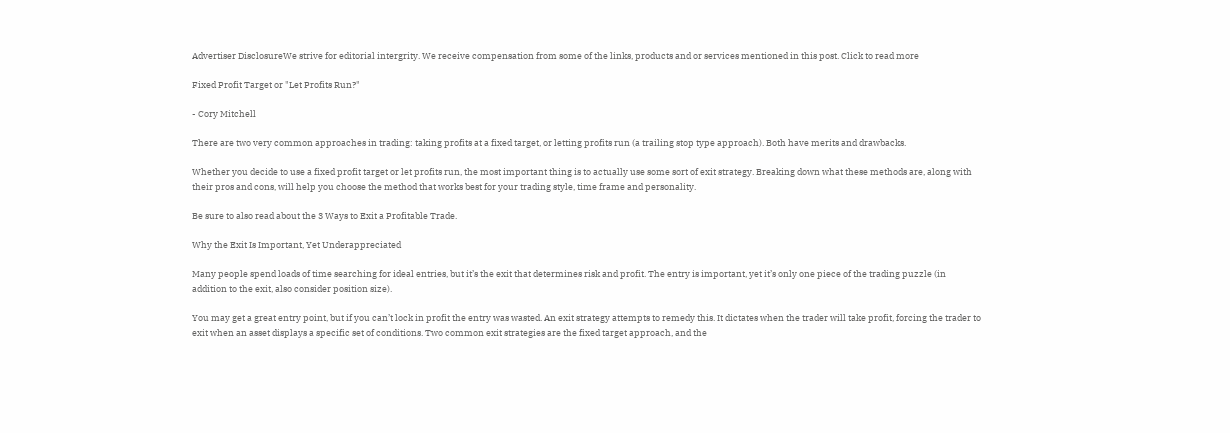Advertiser DisclosureWe strive for editorial intergrity. We receive compensation from some of the links, products and or services mentioned in this post. Click to read more

Fixed Profit Target or "Let Profits Run?"

- Cory Mitchell

There are two very common approaches in trading: taking profits at a fixed target, or letting profits run (a trailing stop type approach). Both have merits and drawbacks.

Whether you decide to use a fixed profit target or let profits run, the most important thing is to actually use some sort of exit strategy. Breaking down what these methods are, along with their pros and cons, will help you choose the method that works best for your trading style, time frame and personality.

Be sure to also read about the 3 Ways to Exit a Profitable Trade.

Why the Exit Is Important, Yet Underappreciated

Many people spend loads of time searching for ideal entries, but it’s the exit that determines risk and profit. The entry is important, yet it’s only one piece of the trading puzzle (in addition to the exit, also consider position size).

You may get a great entry point, but if you can’t lock in profit the entry was wasted. An exit strategy attempts to remedy this. It dictates when the trader will take profit, forcing the trader to exit when an asset displays a specific set of conditions. Two common exit strategies are the fixed target approach, and the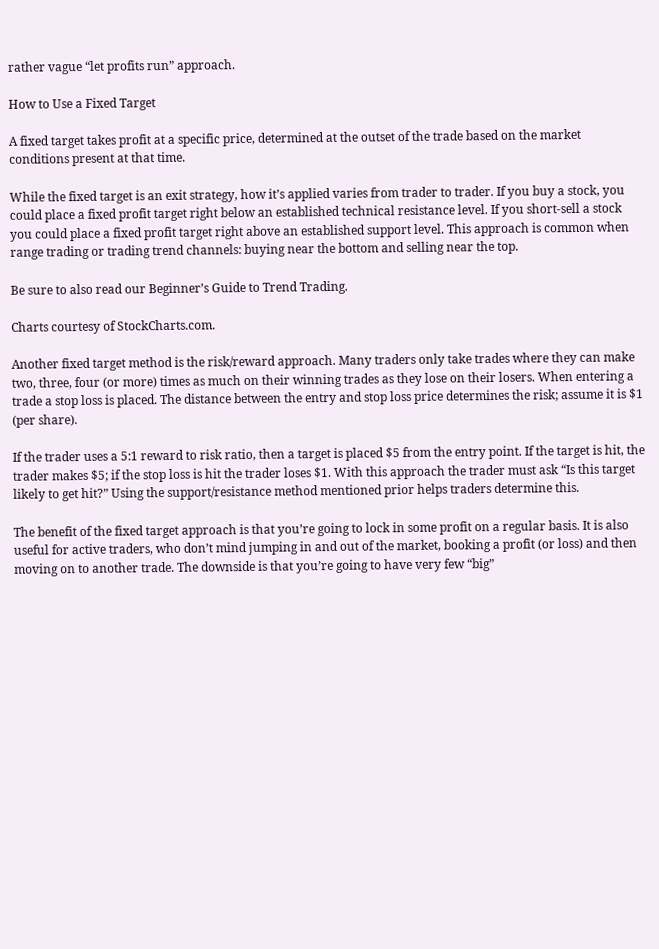rather vague “let profits run” approach.

How to Use a Fixed Target

A fixed target takes profit at a specific price, determined at the outset of the trade based on the market conditions present at that time.

While the fixed target is an exit strategy, how it’s applied varies from trader to trader. If you buy a stock, you could place a fixed profit target right below an established technical resistance level. If you short-sell a stock you could place a fixed profit target right above an established support level. This approach is common when range trading or trading trend channels: buying near the bottom and selling near the top.

Be sure to also read our Beginner’s Guide to Trend Trading.

Charts courtesy of StockCharts.com.

Another fixed target method is the risk/reward approach. Many traders only take trades where they can make two, three, four (or more) times as much on their winning trades as they lose on their losers. When entering a trade a stop loss is placed. The distance between the entry and stop loss price determines the risk; assume it is $1 (per share).

If the trader uses a 5:1 reward to risk ratio, then a target is placed $5 from the entry point. If the target is hit, the trader makes $5; if the stop loss is hit the trader loses $1. With this approach the trader must ask “Is this target likely to get hit?” Using the support/resistance method mentioned prior helps traders determine this.

The benefit of the fixed target approach is that you’re going to lock in some profit on a regular basis. It is also useful for active traders, who don’t mind jumping in and out of the market, booking a profit (or loss) and then moving on to another trade. The downside is that you’re going to have very few “big”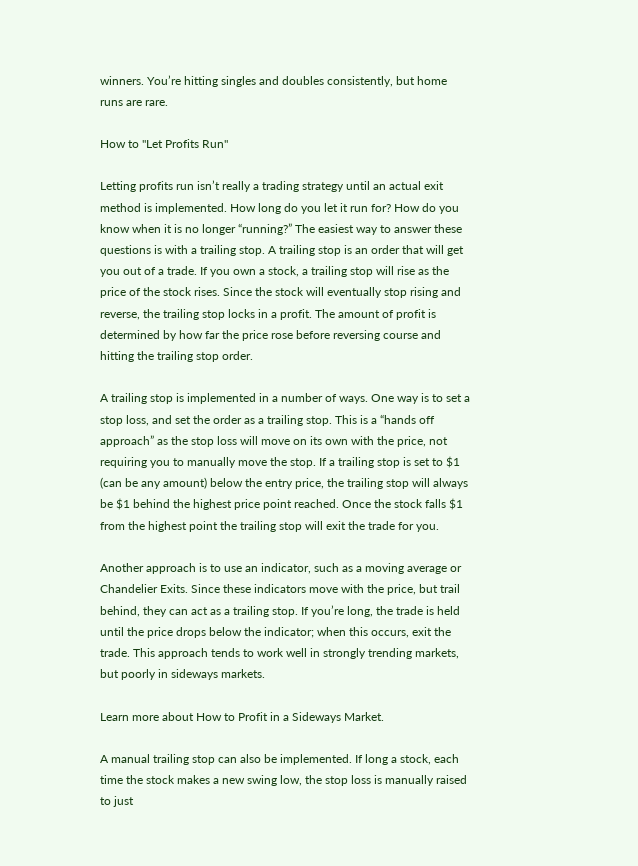winners. You’re hitting singles and doubles consistently, but home runs are rare.

How to "Let Profits Run"

Letting profits run isn’t really a trading strategy until an actual exit method is implemented. How long do you let it run for? How do you know when it is no longer “running?” The easiest way to answer these questions is with a trailing stop. A trailing stop is an order that will get you out of a trade. If you own a stock, a trailing stop will rise as the price of the stock rises. Since the stock will eventually stop rising and reverse, the trailing stop locks in a profit. The amount of profit is determined by how far the price rose before reversing course and hitting the trailing stop order.

A trailing stop is implemented in a number of ways. One way is to set a stop loss, and set the order as a trailing stop. This is a “hands off approach” as the stop loss will move on its own with the price, not requiring you to manually move the stop. If a trailing stop is set to $1 (can be any amount) below the entry price, the trailing stop will always be $1 behind the highest price point reached. Once the stock falls $1 from the highest point the trailing stop will exit the trade for you.

Another approach is to use an indicator, such as a moving average or Chandelier Exits. Since these indicators move with the price, but trail behind, they can act as a trailing stop. If you’re long, the trade is held until the price drops below the indicator; when this occurs, exit the trade. This approach tends to work well in strongly trending markets, but poorly in sideways markets.

Learn more about How to Profit in a Sideways Market.

A manual trailing stop can also be implemented. If long a stock, each time the stock makes a new swing low, the stop loss is manually raised to just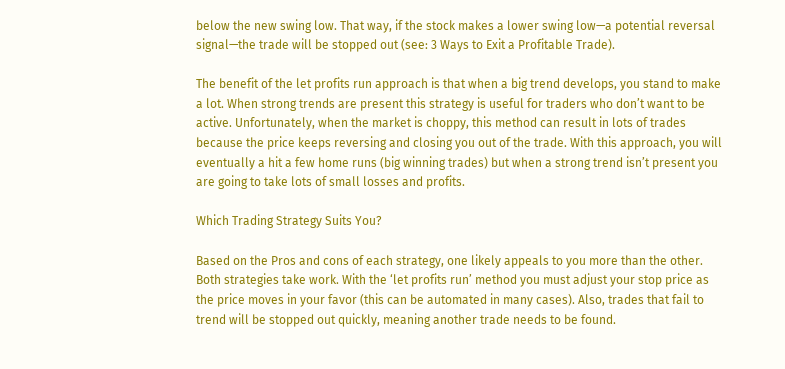below the new swing low. That way, if the stock makes a lower swing low—a potential reversal signal—the trade will be stopped out (see: 3 Ways to Exit a Profitable Trade).

The benefit of the let profits run approach is that when a big trend develops, you stand to make a lot. When strong trends are present this strategy is useful for traders who don’t want to be active. Unfortunately, when the market is choppy, this method can result in lots of trades because the price keeps reversing and closing you out of the trade. With this approach, you will eventually a hit a few home runs (big winning trades) but when a strong trend isn’t present you are going to take lots of small losses and profits.

Which Trading Strategy Suits You?

Based on the Pros and cons of each strategy, one likely appeals to you more than the other. Both strategies take work. With the ‘let profits run’ method you must adjust your stop price as the price moves in your favor (this can be automated in many cases). Also, trades that fail to trend will be stopped out quickly, meaning another trade needs to be found.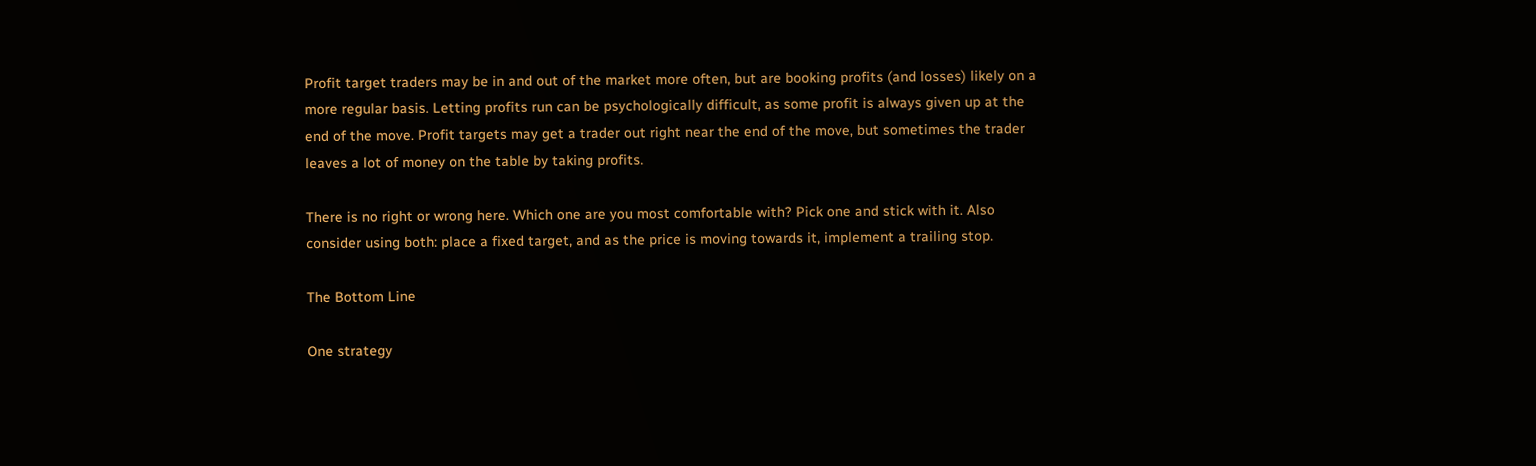Profit target traders may be in and out of the market more often, but are booking profits (and losses) likely on a more regular basis. Letting profits run can be psychologically difficult, as some profit is always given up at the end of the move. Profit targets may get a trader out right near the end of the move, but sometimes the trader leaves a lot of money on the table by taking profits.

There is no right or wrong here. Which one are you most comfortable with? Pick one and stick with it. Also consider using both: place a fixed target, and as the price is moving towards it, implement a trailing stop.

The Bottom Line

One strategy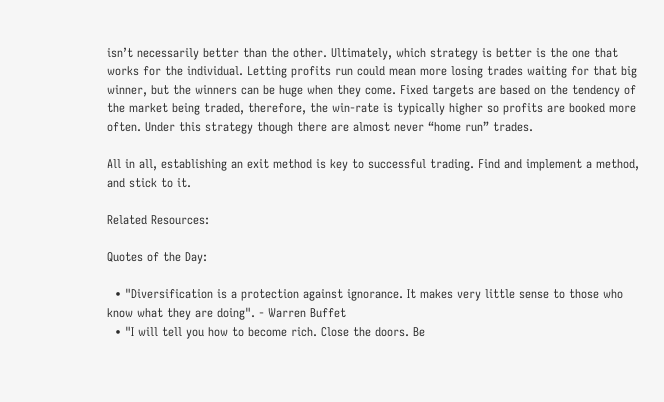isn’t necessarily better than the other. Ultimately, which strategy is better is the one that works for the individual. Letting profits run could mean more losing trades waiting for that big winner, but the winners can be huge when they come. Fixed targets are based on the tendency of the market being traded, therefore, the win-rate is typically higher so profits are booked more often. Under this strategy though there are almost never “home run” trades.

All in all, establishing an exit method is key to successful trading. Find and implement a method, and stick to it.

Related Resources:

Quotes of the Day:

  • "Diversification is a protection against ignorance. It makes very little sense to those who know what they are doing". - Warren Buffet
  • "I will tell you how to become rich. Close the doors. Be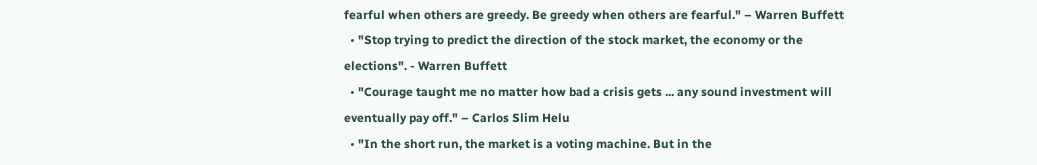fearful when others are greedy. Be greedy when others are fearful." – Warren Buffett
  • "Stop trying to predict the direction of the stock market, the economy or the elections". - Warren Buffett
  • "Courage taught me no matter how bad a crisis gets ... any sound investment will eventually pay off." – Carlos Slim Helu
  • "In the short run, the market is a voting machine. But in the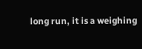long run, it is a weighing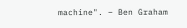machine". – Ben Graham